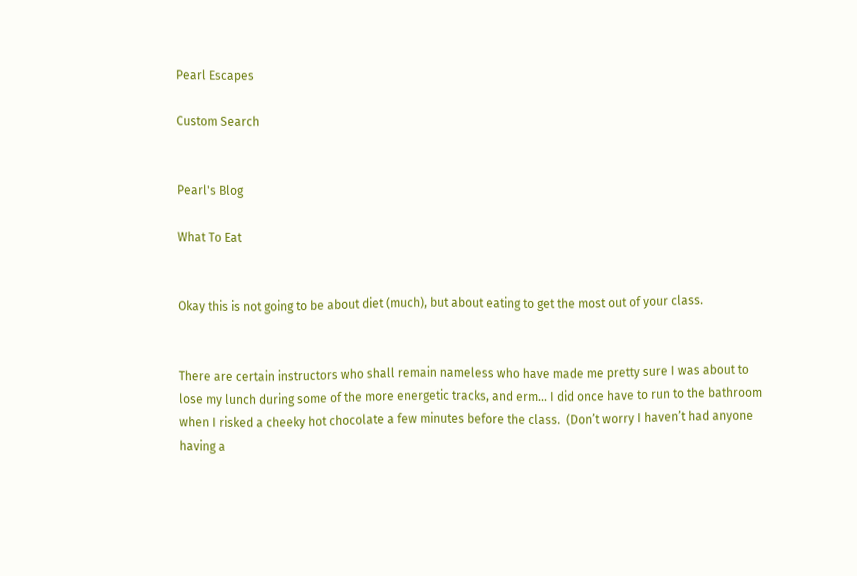Pearl Escapes

Custom Search


Pearl's Blog

What To Eat


Okay this is not going to be about diet (much), but about eating to get the most out of your class.


There are certain instructors who shall remain nameless who have made me pretty sure I was about to lose my lunch during some of the more energetic tracks, and erm... I did once have to run to the bathroom when I risked a cheeky hot chocolate a few minutes before the class.  (Don’t worry I haven’t had anyone having a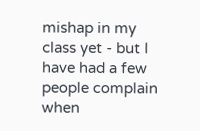mishap in my class yet - but I have had a few people complain when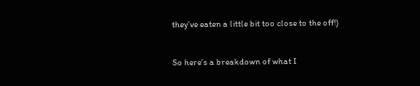they’ve eaten a little bit too close to the off!)


So here’s a breakdown of what I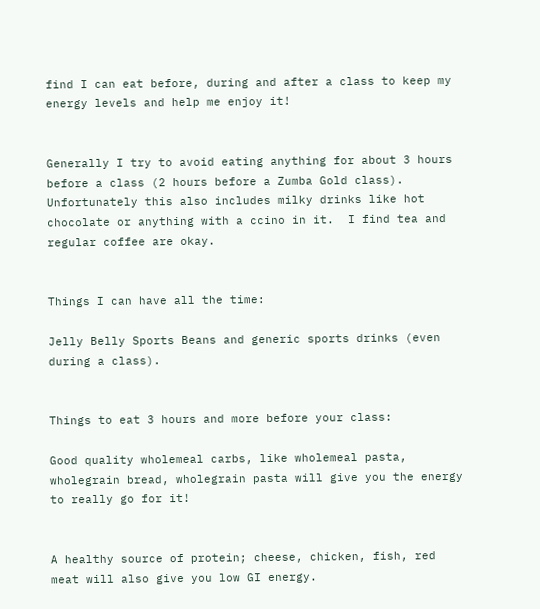find I can eat before, during and after a class to keep my energy levels and help me enjoy it!


Generally I try to avoid eating anything for about 3 hours before a class (2 hours before a Zumba Gold class).  Unfortunately this also includes milky drinks like hot chocolate or anything with a ccino in it.  I find tea and regular coffee are okay.


Things I can have all the time:

Jelly Belly Sports Beans and generic sports drinks (even during a class).


Things to eat 3 hours and more before your class:

Good quality wholemeal carbs, like wholemeal pasta, wholegrain bread, wholegrain pasta will give you the energy to really go for it!


A healthy source of protein; cheese, chicken, fish, red meat will also give you low GI energy.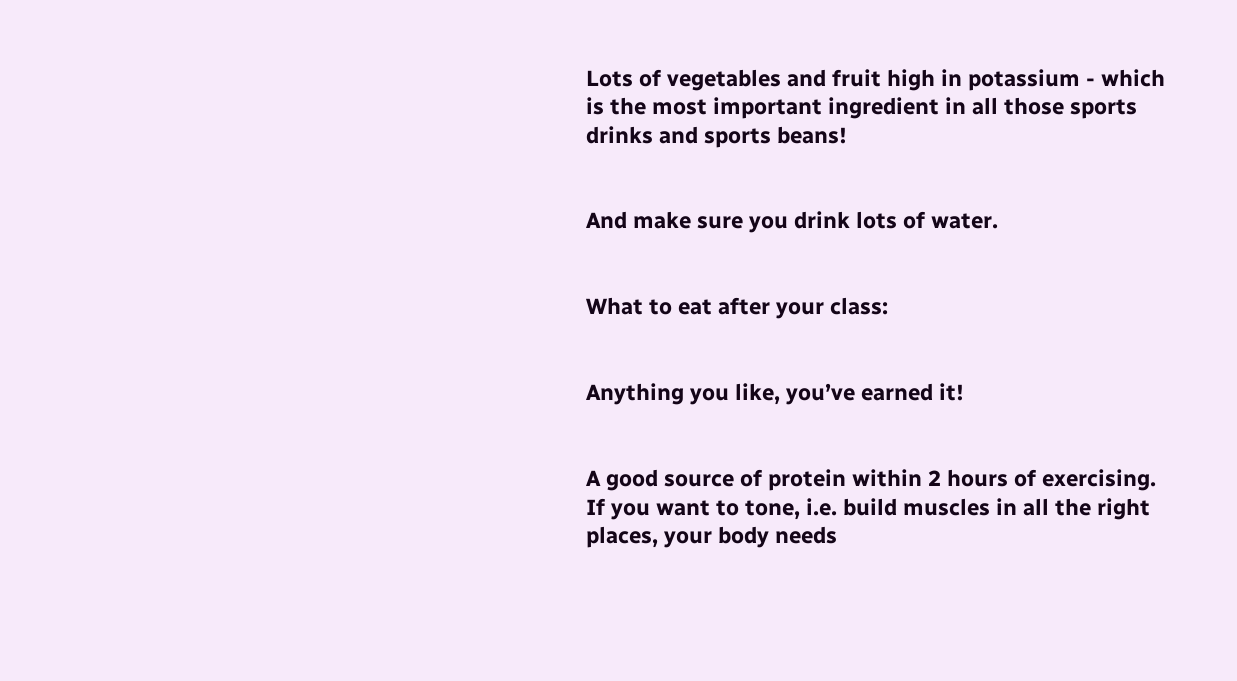Lots of vegetables and fruit high in potassium - which is the most important ingredient in all those sports drinks and sports beans!


And make sure you drink lots of water.


What to eat after your class:


Anything you like, you’ve earned it!


A good source of protein within 2 hours of exercising.  If you want to tone, i.e. build muscles in all the right places, your body needs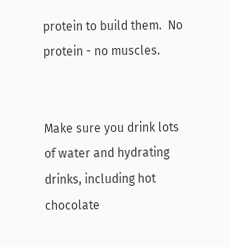protein to build them.  No protein - no muscles.


Make sure you drink lots of water and hydrating drinks, including hot chocolate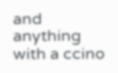and anything with a ccino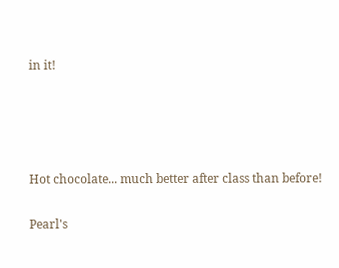in it!




Hot chocolate... much better after class than before!

Pearl's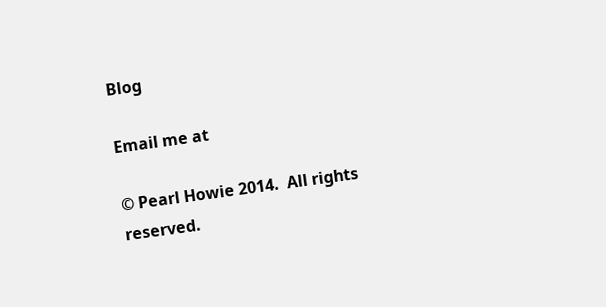Blog

Email me at

© Pearl Howie 2014.  All rights reserved.